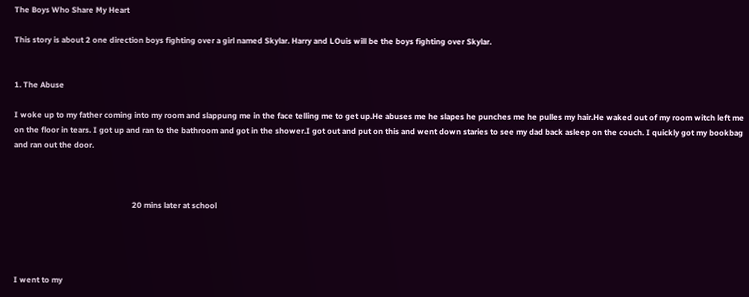The Boys Who Share My Heart

This story is about 2 one direction boys fighting over a girl named Skylar. Harry and LOuis will be the boys fighting over Skylar.


1. The Abuse

I woke up to my father coming into my room and slappung me in the face telling me to get up.He abuses me he slapes he punches me he pulles my hair.He waked out of my room witch left me on the floor in tears. I got up and ran to the bathroom and got in the shower.I got out and put on this and went down staries to see my dad back asleep on the couch. I quickly got my bookbag and ran out the door.



                                                           20 mins later at school




I went to my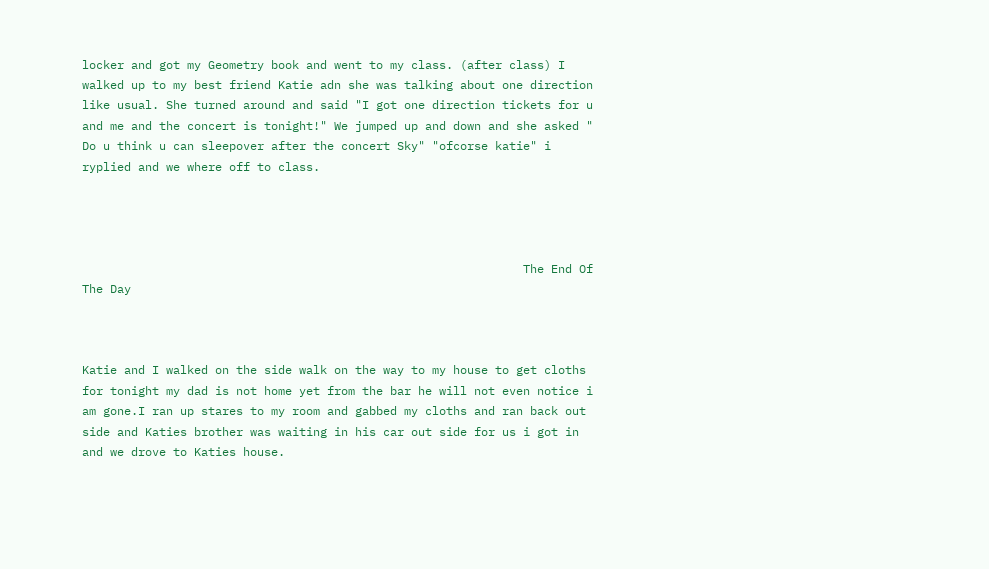locker and got my Geometry book and went to my class. (after class) I walked up to my best friend Katie adn she was talking about one direction like usual. She turned around and said "I got one direction tickets for u and me and the concert is tonight!" We jumped up and down and she asked " Do u think u can sleepover after the concert Sky" "ofcorse katie" i ryplied and we where off to class.




                                                               The End Of The Day



Katie and I walked on the side walk on the way to my house to get cloths for tonight my dad is not home yet from the bar he will not even notice i am gone.I ran up stares to my room and gabbed my cloths and ran back out side and Katies brother was waiting in his car out side for us i got in and we drove to Katies house.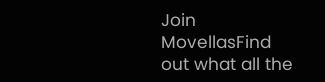Join MovellasFind out what all the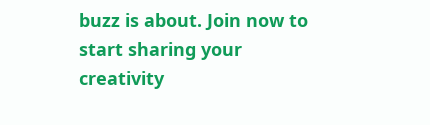buzz is about. Join now to start sharing your creativity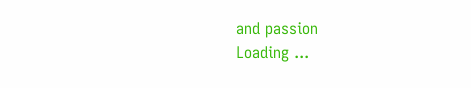and passion
Loading ...